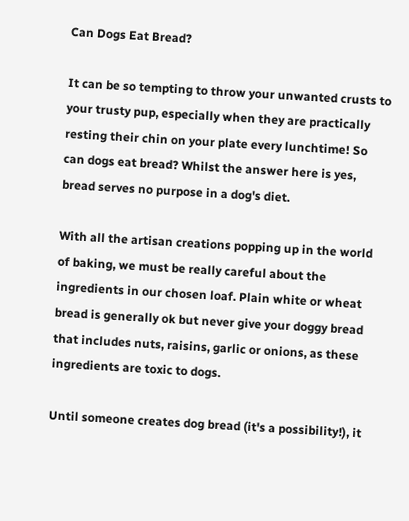Can Dogs Eat Bread?

It can be so tempting to throw your unwanted crusts to your trusty pup, especially when they are practically resting their chin on your plate every lunchtime! So can dogs eat bread? Whilst the answer here is yes, bread serves no purpose in a dog's diet.

With all the artisan creations popping up in the world of baking, we must be really careful about the ingredients in our chosen loaf. Plain white or wheat bread is generally ok but never give your doggy bread that includes nuts, raisins, garlic or onions, as these ingredients are toxic to dogs.

Until someone creates dog bread (it's a possibility!), it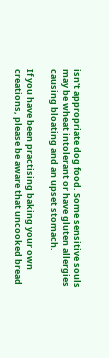isn't appropriate dog food. Some sensitive souls may be wheat intolerant or have gluten allergies causing bloating and an upset stomach.

If you have been practising baking your own creations, please be aware that uncooked bread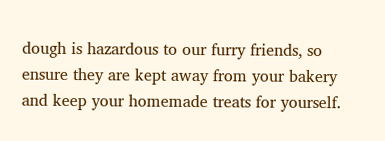dough is hazardous to our furry friends, so ensure they are kept away from your bakery and keep your homemade treats for yourself.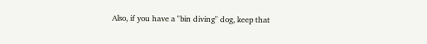Also, if you have a "bin diving" dog, keep that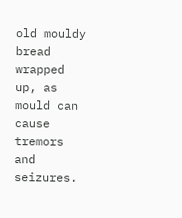old mouldy bread wrapped up, as mould can cause tremors and seizures.